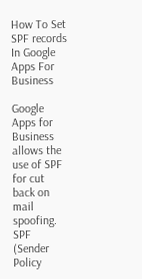How To Set SPF records In Google Apps For Business

Google Apps for Business allows the use of SPF for cut back on mail spoofing. SPF (Sender Policy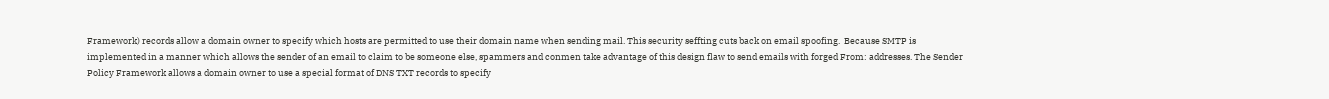Framework) records allow a domain owner to specify which hosts are permitted to use their domain name when sending mail. This security seffting cuts back on email spoofing.  Because SMTP is implemented in a manner which allows the sender of an email to claim to be someone else, spammers and conmen take advantage of this design flaw to send emails with forged From: addresses. The Sender Policy Framework allows a domain owner to use a special format of DNS TXT records to specify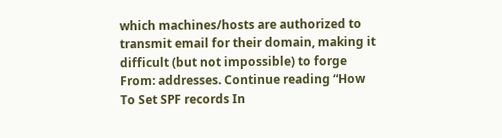which machines/hosts are authorized to transmit email for their domain, making it difficult (but not impossible) to forge From: addresses. Continue reading “How To Set SPF records In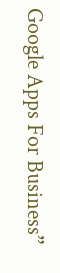Google Apps For Business”